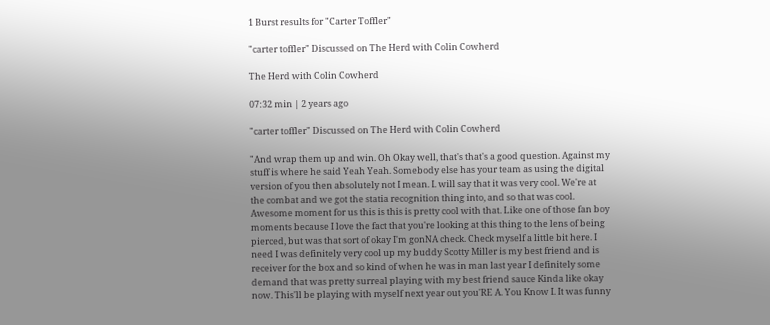1 Burst results for "Carter Toffler"

"carter toffler" Discussed on The Herd with Colin Cowherd

The Herd with Colin Cowherd

07:32 min | 2 years ago

"carter toffler" Discussed on The Herd with Colin Cowherd

"And wrap them up and win. Oh Okay well, that's that's a good question. Against my stuff is where he said Yeah Yeah. Somebody else has your team as using the digital version of you then absolutely not I mean. I. will say that it was very cool. We're at the combat and we got the statia recognition thing into, and so that was cool. Awesome moment for us this is this is pretty cool with that. Like one of those fan boy moments because I love the fact that you're looking at this thing to the lens of being pierced, but was that sort of okay I'm gonNA check. Check myself a little bit here. I need I was definitely very cool up my buddy Scotty Miller is my best friend and is receiver for the box and so kind of when he was in man last year I definitely some demand that was pretty surreal playing with my best friend sauce Kinda like okay now. This'll be playing with myself next year out you'RE A. You Know I. It was funny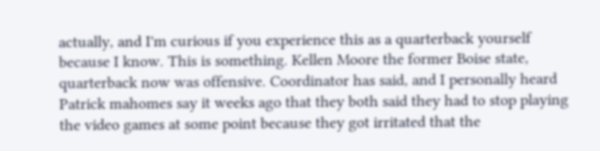actually, and I'm curious if you experience this as a quarterback yourself because I know. This is something. Kellen Moore the former Boise state, quarterback now was offensive. Coordinator has said, and I personally heard Patrick mahomes say it weeks ago that they both said they had to stop playing the video games at some point because they got irritated that the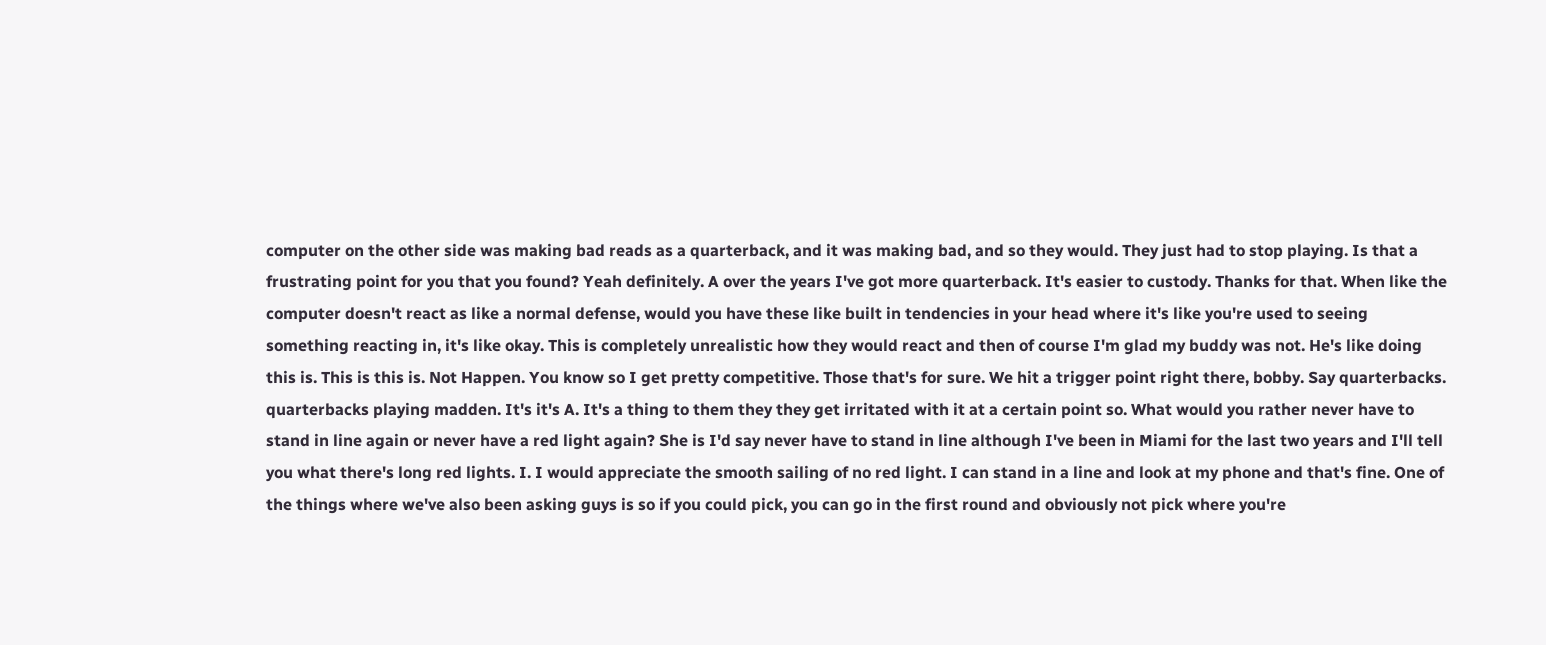computer on the other side was making bad reads as a quarterback, and it was making bad, and so they would. They just had to stop playing. Is that a frustrating point for you that you found? Yeah definitely. A over the years I've got more quarterback. It's easier to custody. Thanks for that. When like the computer doesn't react as like a normal defense, would you have these like built in tendencies in your head where it's like you're used to seeing something reacting in, it's like okay. This is completely unrealistic how they would react and then of course I'm glad my buddy was not. He's like doing this is. This is this is. Not Happen. You know so I get pretty competitive. Those that's for sure. We hit a trigger point right there, bobby. Say quarterbacks. quarterbacks playing madden. It's it's A. It's a thing to them they they get irritated with it at a certain point so. What would you rather never have to stand in line again or never have a red light again? She is I'd say never have to stand in line although I've been in Miami for the last two years and I'll tell you what there's long red lights. I. I would appreciate the smooth sailing of no red light. I can stand in a line and look at my phone and that's fine. One of the things where we've also been asking guys is so if you could pick, you can go in the first round and obviously not pick where you're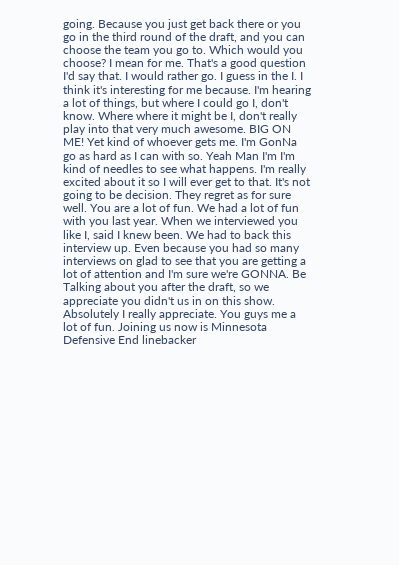going. Because you just get back there or you go in the third round of the draft, and you can choose the team you go to. Which would you choose? I mean for me. That's a good question I'd say that. I would rather go. I guess in the I. I think it's interesting for me because. I'm hearing a lot of things, but where I could go I, don't know. Where where it might be I, don't really play into that very much awesome. BIG ON ME! Yet kind of whoever gets me. I'm GonNa go as hard as I can with so. Yeah Man I'm I'm kind of needles to see what happens. I'm really excited about it so I will ever get to that. It's not going to be decision. They regret as for sure well. You are a lot of fun. We had a lot of fun with you last year. When we interviewed you like I, said I knew been. We had to back this interview up. Even because you had so many interviews on glad to see that you are getting a lot of attention and I'm sure we're GONNA. Be Talking about you after the draft, so we appreciate you didn't us in on this show. Absolutely I really appreciate. You guys me a lot of fun. Joining us now is Minnesota Defensive End linebacker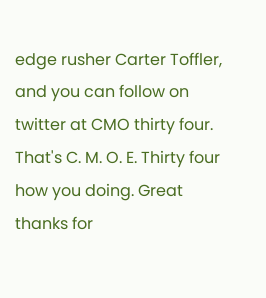edge rusher Carter Toffler, and you can follow on twitter at CMO thirty four. That's C. M. O. E. Thirty four how you doing. Great thanks for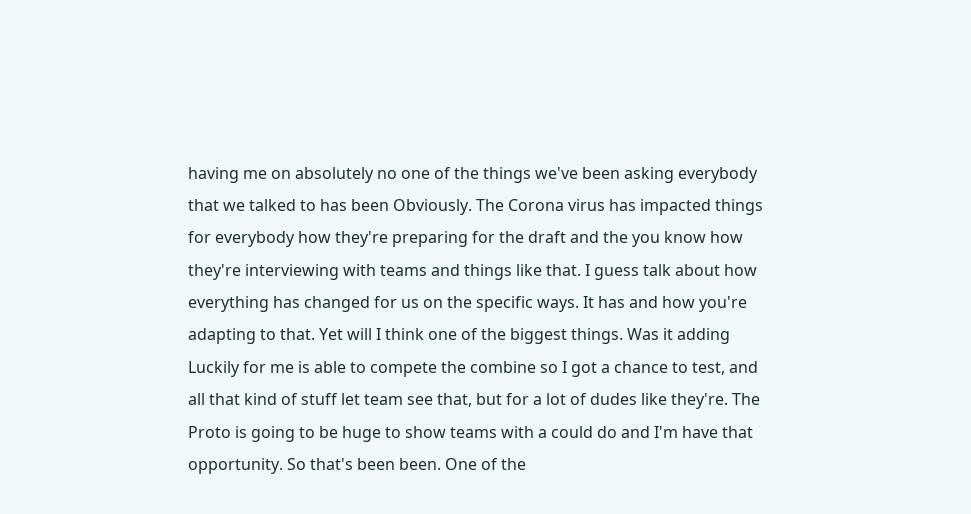having me on absolutely no one of the things we've been asking everybody that we talked to has been Obviously. The Corona virus has impacted things for everybody how they're preparing for the draft and the you know how they're interviewing with teams and things like that. I guess talk about how everything has changed for us on the specific ways. It has and how you're adapting to that. Yet will I think one of the biggest things. Was it adding Luckily for me is able to compete the combine so I got a chance to test, and all that kind of stuff let team see that, but for a lot of dudes like they're. The Proto is going to be huge to show teams with a could do and I'm have that opportunity. So that's been been. One of the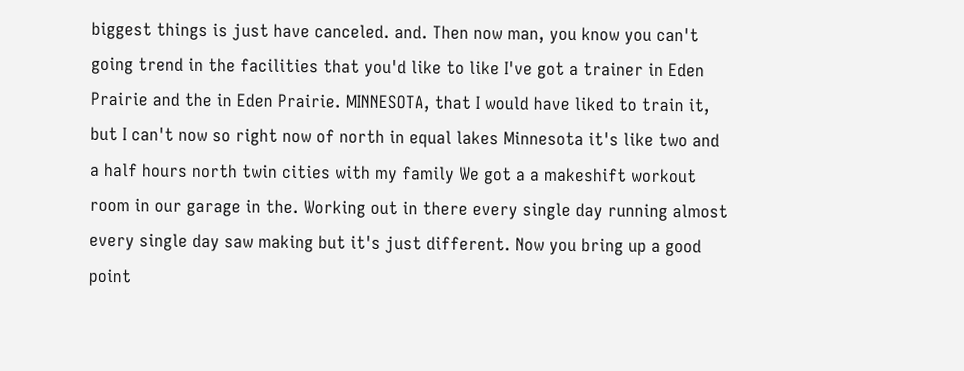biggest things is just have canceled. and. Then now man, you know you can't going trend in the facilities that you'd like to like I've got a trainer in Eden Prairie and the in Eden Prairie. MINNESOTA, that I would have liked to train it, but I can't now so right now of north in equal lakes Minnesota it's like two and a half hours north twin cities with my family We got a a makeshift workout room in our garage in the. Working out in there every single day running almost every single day saw making but it's just different. Now you bring up a good point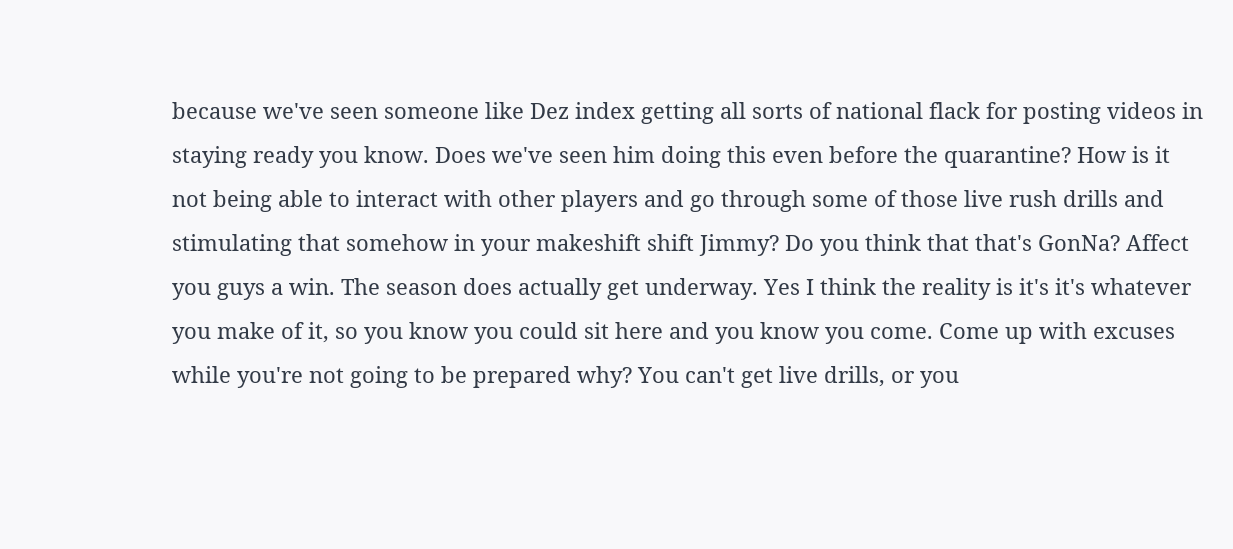because we've seen someone like Dez index getting all sorts of national flack for posting videos in staying ready you know. Does we've seen him doing this even before the quarantine? How is it not being able to interact with other players and go through some of those live rush drills and stimulating that somehow in your makeshift shift Jimmy? Do you think that that's GonNa? Affect you guys a win. The season does actually get underway. Yes I think the reality is it's it's whatever you make of it, so you know you could sit here and you know you come. Come up with excuses while you're not going to be prepared why? You can't get live drills, or you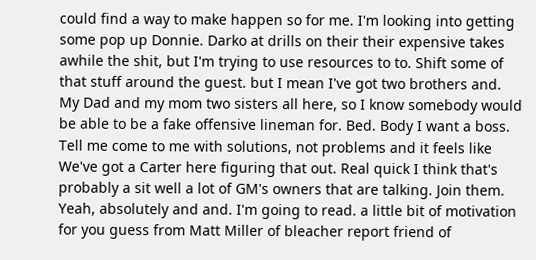could find a way to make happen so for me. I'm looking into getting some pop up Donnie. Darko at drills on their their expensive takes awhile the shit, but I'm trying to use resources to to. Shift some of that stuff around the guest. but I mean I've got two brothers and. My Dad and my mom two sisters all here, so I know somebody would be able to be a fake offensive lineman for. Bed. Body I want a boss. Tell me come to me with solutions, not problems and it feels like We've got a Carter here figuring that out. Real quick I think that's probably a sit well a lot of GM's owners that are talking. Join them. Yeah, absolutely and and. I'm going to read. a little bit of motivation for you guess from Matt Miller of bleacher report friend of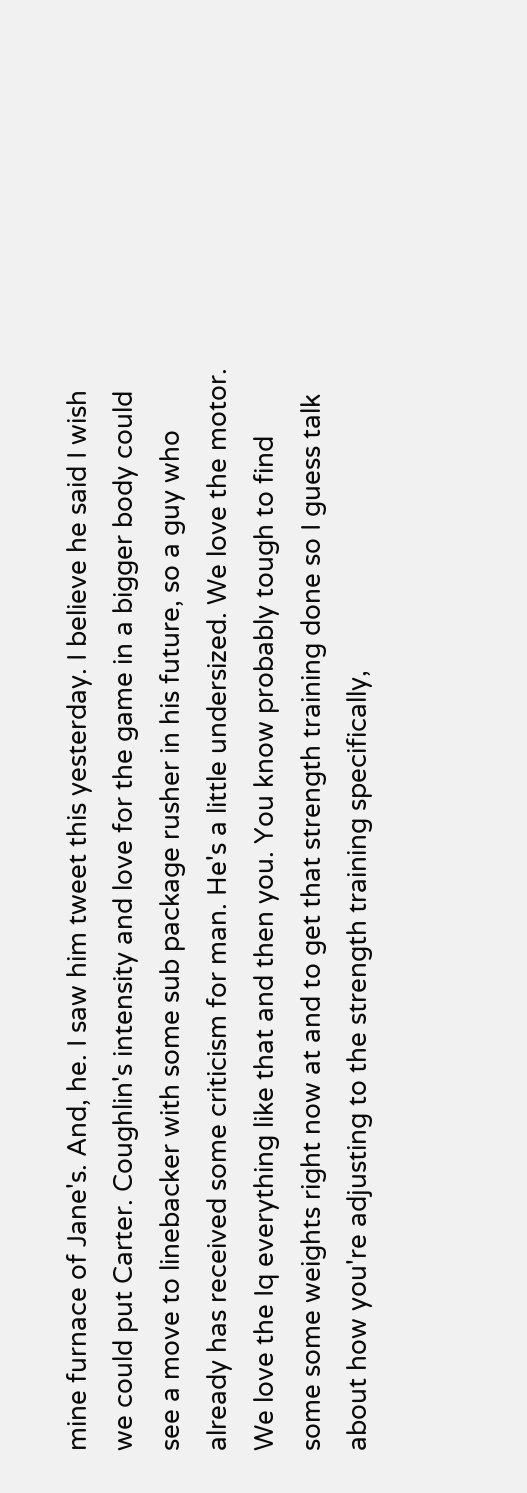mine furnace of Jane's. And, he. I saw him tweet this yesterday. I believe he said I wish we could put Carter. Coughlin's intensity and love for the game in a bigger body could see a move to linebacker with some sub package rusher in his future, so a guy who already has received some criticism for man. He's a little undersized. We love the motor. We love the Iq everything like that and then you. You know probably tough to find some some weights right now at and to get that strength training done so I guess talk about how you're adjusting to the strength training specifically,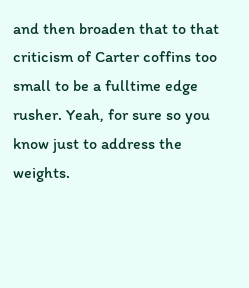and then broaden that to that criticism of Carter coffins too small to be a fulltime edge rusher. Yeah, for sure so you know just to address the weights.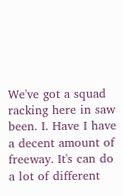We've got a squad racking here in saw been. I. Have I have a decent amount of freeway. It's can do a lot of different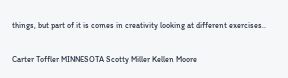things, but part of it is comes in creativity looking at different exercises..

Carter Toffler MINNESOTA Scotty Miller Kellen Moore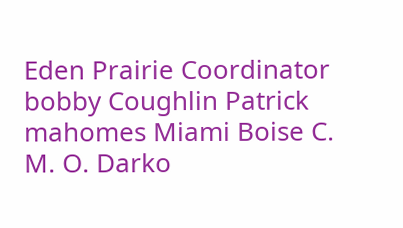Eden Prairie Coordinator bobby Coughlin Patrick mahomes Miami Boise C. M. O. Darko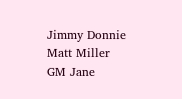Jimmy Donnie Matt Miller GM Jane